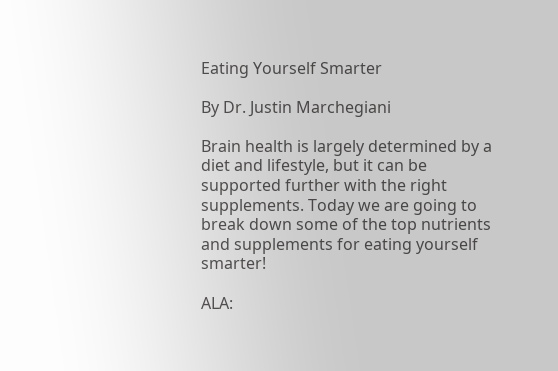Eating Yourself Smarter

By Dr. Justin Marchegiani

Brain health is largely determined by a diet and lifestyle, but it can be supported further with the right supplements. Today we are going to break down some of the top nutrients and supplements for eating yourself smarter!

ALA: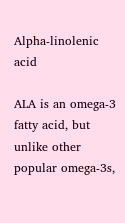Alpha-linolenic acid

ALA is an omega-3 fatty acid, but unlike other popular omega-3s,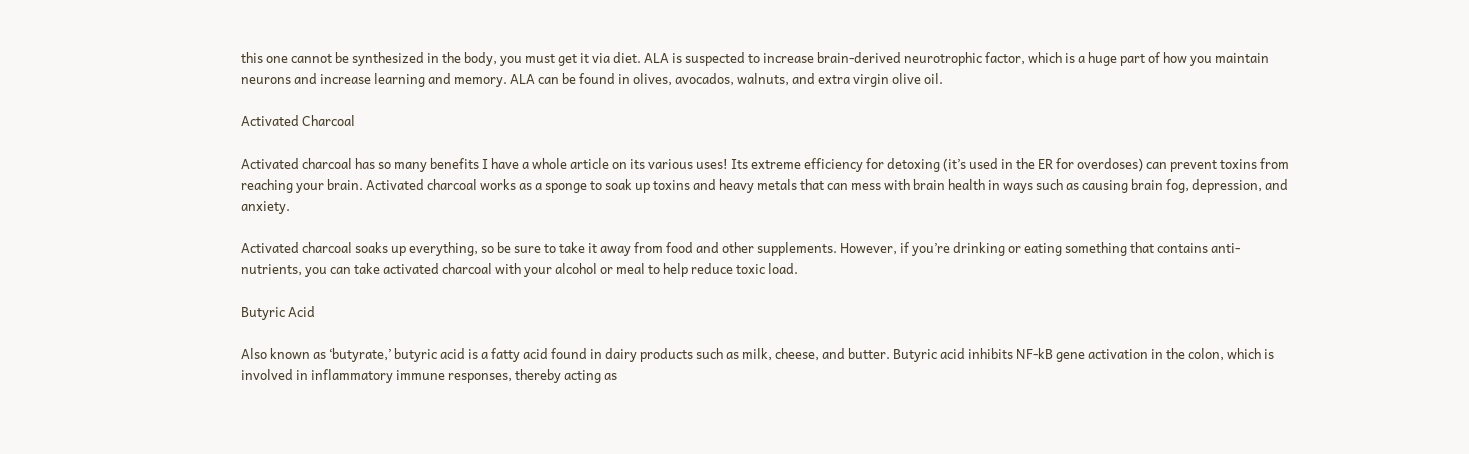this one cannot be synthesized in the body, you must get it via diet. ALA is suspected to increase brain-derived neurotrophic factor, which is a huge part of how you maintain neurons and increase learning and memory. ALA can be found in olives, avocados, walnuts, and extra virgin olive oil.

Activated Charcoal

Activated charcoal has so many benefits I have a whole article on its various uses! Its extreme efficiency for detoxing (it’s used in the ER for overdoses) can prevent toxins from reaching your brain. Activated charcoal works as a sponge to soak up toxins and heavy metals that can mess with brain health in ways such as causing brain fog, depression, and anxiety.

Activated charcoal soaks up everything, so be sure to take it away from food and other supplements. However, if you’re drinking or eating something that contains anti-nutrients, you can take activated charcoal with your alcohol or meal to help reduce toxic load.

Butyric Acid

Also known as ‘butyrate,’ butyric acid is a fatty acid found in dairy products such as milk, cheese, and butter. Butyric acid inhibits NF-kB gene activation in the colon, which is involved in inflammatory immune responses, thereby acting as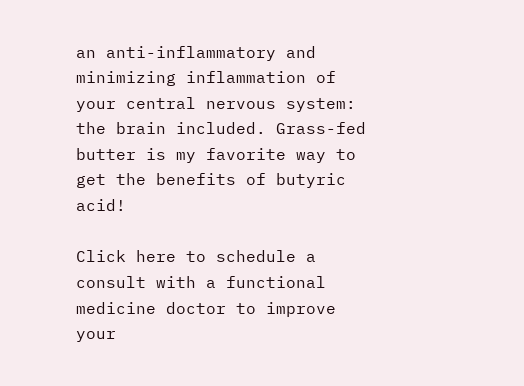an anti-inflammatory and minimizing inflammation of your central nervous system: the brain included. Grass-fed butter is my favorite way to get the benefits of butyric acid!

Click here to schedule a consult with a functional medicine doctor to improve your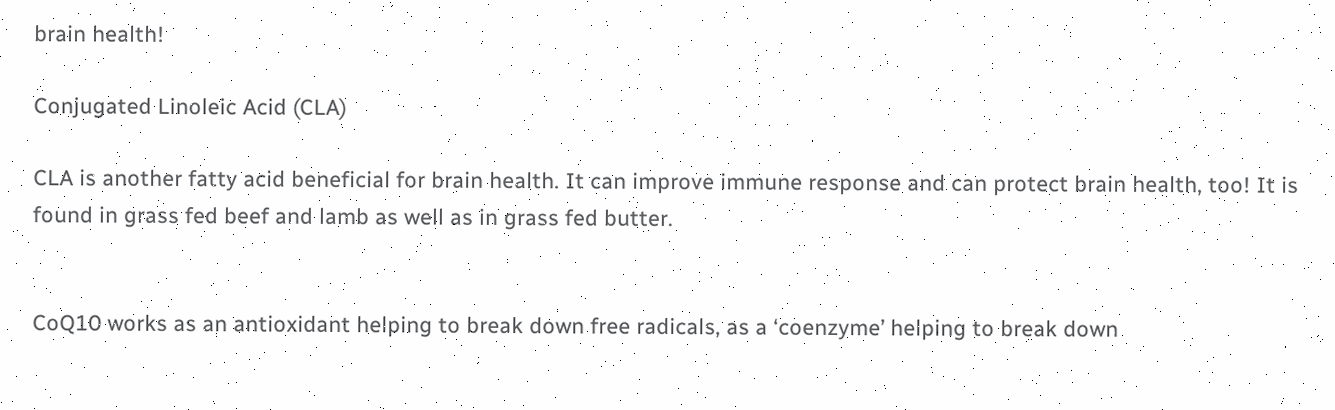brain health!

Conjugated Linoleic Acid (CLA)

CLA is another fatty acid beneficial for brain health. It can improve immune response and can protect brain health, too! It is found in grass fed beef and lamb as well as in grass fed butter.


CoQ10 works as an antioxidant helping to break down free radicals, as a ‘coenzyme’ helping to break down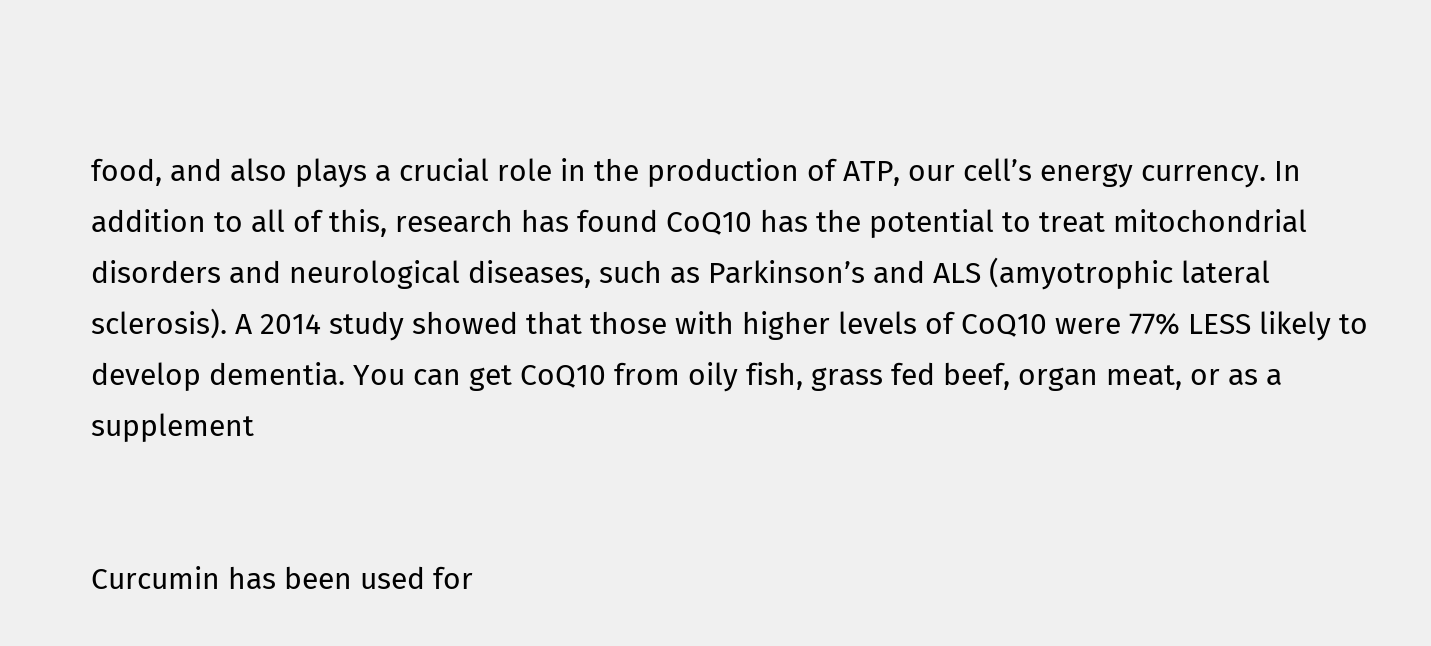food, and also plays a crucial role in the production of ATP, our cell’s energy currency. In addition to all of this, research has found CoQ10 has the potential to treat mitochondrial disorders and neurological diseases, such as Parkinson’s and ALS (amyotrophic lateral sclerosis). A 2014 study showed that those with higher levels of CoQ10 were 77% LESS likely to develop dementia. You can get CoQ10 from oily fish, grass fed beef, organ meat, or as a supplement


Curcumin has been used for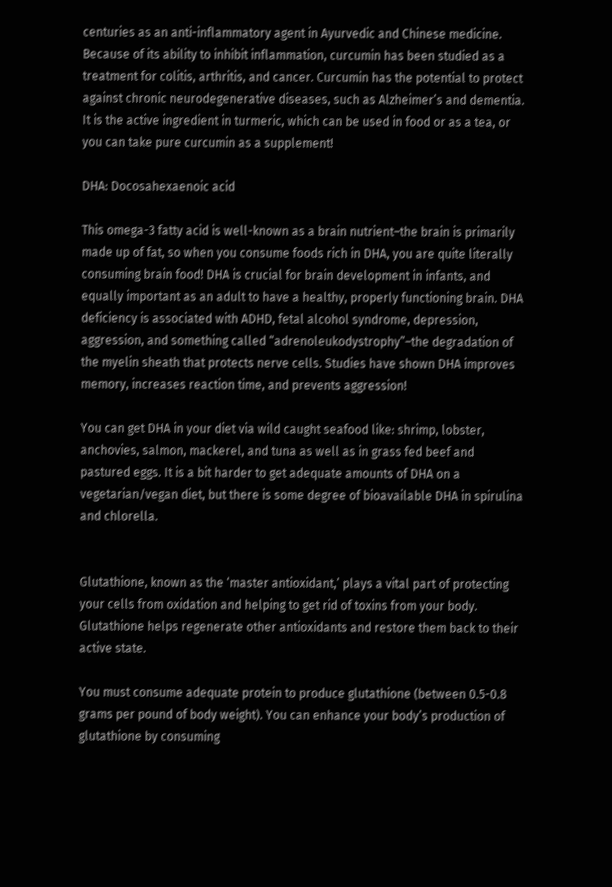centuries as an anti-inflammatory agent in Ayurvedic and Chinese medicine. Because of its ability to inhibit inflammation, curcumin has been studied as a treatment for colitis, arthritis, and cancer. Curcumin has the potential to protect against chronic neurodegenerative diseases, such as Alzheimer’s and dementia. It is the active ingredient in turmeric, which can be used in food or as a tea, or you can take pure curcumin as a supplement!

DHA: Docosahexaenoic acid

This omega-3 fatty acid is well-known as a brain nutrient–the brain is primarily made up of fat, so when you consume foods rich in DHA, you are quite literally consuming brain food! DHA is crucial for brain development in infants, and equally important as an adult to have a healthy, properly functioning brain. DHA deficiency is associated with ADHD, fetal alcohol syndrome, depression, aggression, and something called “adrenoleukodystrophy”–the degradation of the myelin sheath that protects nerve cells. Studies have shown DHA improves memory, increases reaction time, and prevents aggression!

You can get DHA in your diet via wild caught seafood like: shrimp, lobster, anchovies, salmon, mackerel, and tuna as well as in grass fed beef and pastured eggs. It is a bit harder to get adequate amounts of DHA on a vegetarian/vegan diet, but there is some degree of bioavailable DHA in spirulina and chlorella.


Glutathione, known as the ‘master antioxidant,’ plays a vital part of protecting your cells from oxidation and helping to get rid of toxins from your body. Glutathione helps regenerate other antioxidants and restore them back to their active state.

You must consume adequate protein to produce glutathione (between 0.5-0.8 grams per pound of body weight). You can enhance your body’s production of glutathione by consuming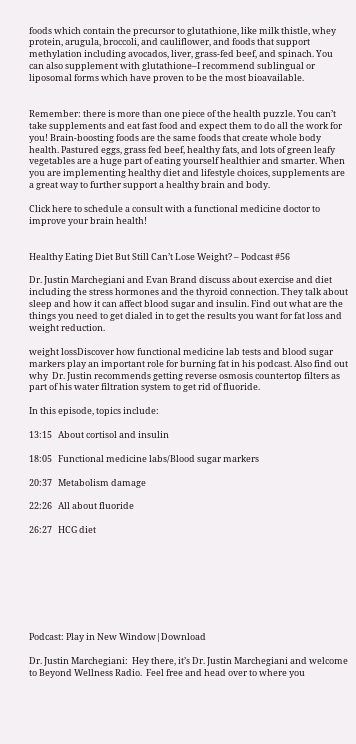foods which contain the precursor to glutathione, like milk thistle, whey protein, arugula, broccoli, and cauliflower, and foods that support methylation including avocados, liver, grass-fed beef, and spinach. You can also supplement with glutathione–I recommend sublingual or liposomal forms which have proven to be the most bioavailable.


Remember: there is more than one piece of the health puzzle. You can’t take supplements and eat fast food and expect them to do all the work for you! Brain-boosting foods are the same foods that create whole body health. Pastured eggs, grass fed beef, healthy fats, and lots of green leafy vegetables are a huge part of eating yourself healthier and smarter. When you are implementing healthy diet and lifestyle choices, supplements are a great way to further support a healthy brain and body.

Click here to schedule a consult with a functional medicine doctor to improve your brain health!


Healthy Eating Diet But Still Can’t Lose Weight? – Podcast #56

Dr. Justin Marchegiani and Evan Brand discuss about exercise and diet including the stress hormones and the thyroid connection. They talk about sleep and how it can affect blood sugar and insulin. Find out what are the things you need to get dialed in to get the results you want for fat loss and weight reduction.

weight lossDiscover how functional medicine lab tests and blood sugar markers play an important role for burning fat in his podcast. Also find out why  Dr. Justin recommends getting reverse osmosis countertop filters as part of his water filtration system to get rid of fluoride.

In this episode, topics include:

13:15   About cortisol and insulin

18:05   Functional medicine labs/Blood sugar markers

20:37   Metabolism damage

22:26   All about fluoride

26:27   HCG diet








Podcast: Play in New Window|Download

Dr. Justin Marchegiani:  Hey there, it’s Dr. Justin Marchegiani and welcome to Beyond Wellness Radio.  Feel free and head over to where you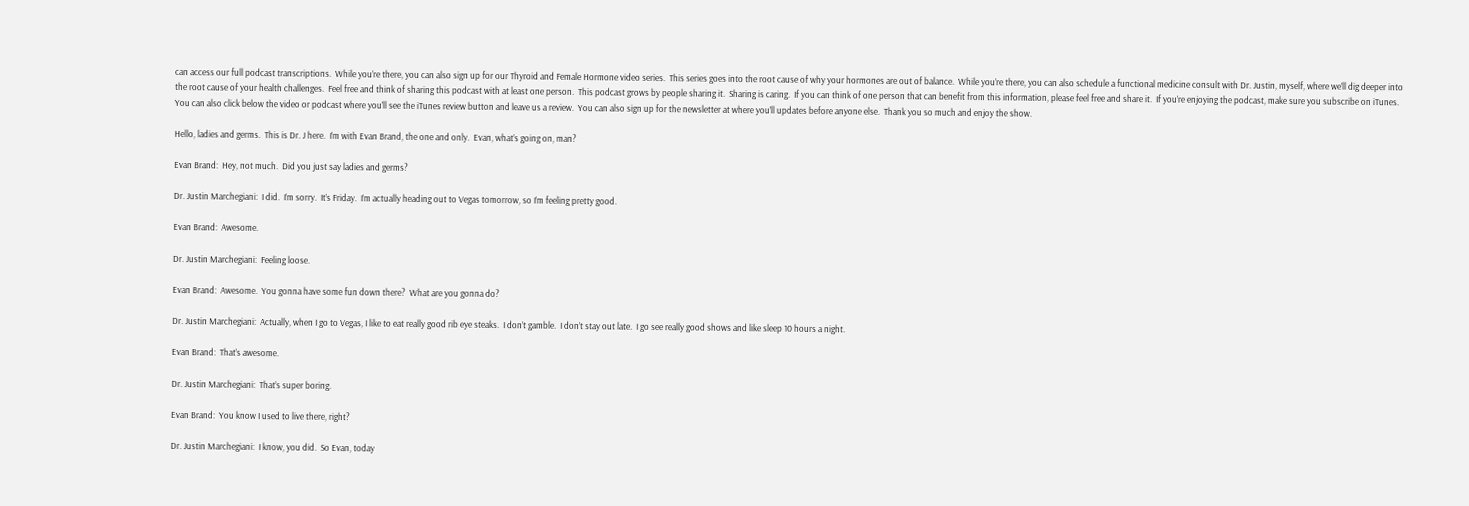can access our full podcast transcriptions.  While you’re there, you can also sign up for our Thyroid and Female Hormone video series.  This series goes into the root cause of why your hormones are out of balance.  While you’re there, you can also schedule a functional medicine consult with Dr. Justin, myself, where we’ll dig deeper into the root cause of your health challenges.  Feel free and think of sharing this podcast with at least one person.  This podcast grows by people sharing it.  Sharing is caring.  If you can think of one person that can benefit from this information, please feel free and share it.  If you’re enjoying the podcast, make sure you subscribe on iTunes.  You can also click below the video or podcast where you’ll see the iTunes review button and leave us a review.  You can also sign up for the newsletter at where you’ll updates before anyone else.  Thank you so much and enjoy the show.

Hello, ladies and germs.  This is Dr. J here.  I’m with Evan Brand, the one and only.  Evan, what’s going on, man?

Evan Brand:  Hey, not much.  Did you just say ladies and germs?

Dr. Justin Marchegiani:  I did.  I’m sorry.  It’s Friday.  I’m actually heading out to Vegas tomorrow, so I’m feeling pretty good.

Evan Brand:  Awesome.

Dr. Justin Marchegiani:  Feeling loose.

Evan Brand:  Awesome.  You gonna have some fun down there?  What are you gonna do?

Dr. Justin Marchegiani:  Actually, when I go to Vegas, I like to eat really good rib eye steaks.  I don’t gamble.  I don’t stay out late.  I go see really good shows and like sleep 10 hours a night.

Evan Brand:  That’s awesome.

Dr. Justin Marchegiani:  That’s super boring.

Evan Brand:  You know I used to live there, right?

Dr. Justin Marchegiani:  I know, you did.  So Evan, today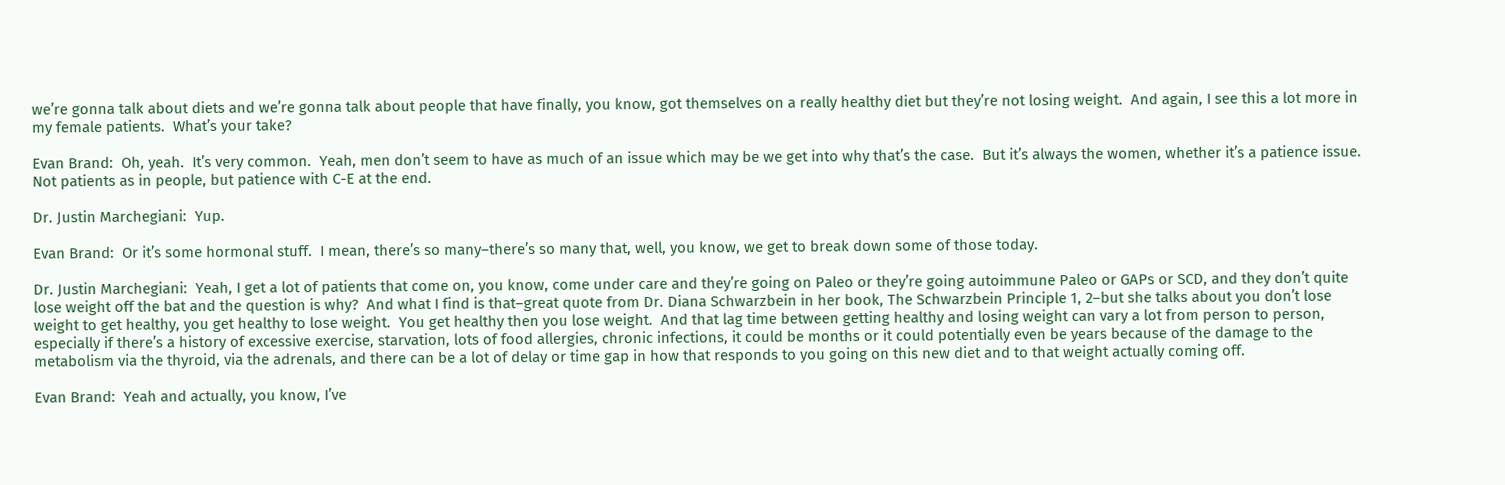we’re gonna talk about diets and we’re gonna talk about people that have finally, you know, got themselves on a really healthy diet but they’re not losing weight.  And again, I see this a lot more in my female patients.  What’s your take?

Evan Brand:  Oh, yeah.  It’s very common.  Yeah, men don’t seem to have as much of an issue which may be we get into why that’s the case.  But it’s always the women, whether it’s a patience issue.  Not patients as in people, but patience with C-E at the end.

Dr. Justin Marchegiani:  Yup.

Evan Brand:  Or it’s some hormonal stuff.  I mean, there’s so many–there’s so many that, well, you know, we get to break down some of those today.

Dr. Justin Marchegiani:  Yeah, I get a lot of patients that come on, you know, come under care and they’re going on Paleo or they’re going autoimmune Paleo or GAPs or SCD, and they don’t quite lose weight off the bat and the question is why?  And what I find is that–great quote from Dr. Diana Schwarzbein in her book, The Schwarzbein Principle 1, 2–but she talks about you don’t lose weight to get healthy, you get healthy to lose weight.  You get healthy then you lose weight.  And that lag time between getting healthy and losing weight can vary a lot from person to person, especially if there’s a history of excessive exercise, starvation, lots of food allergies, chronic infections, it could be months or it could potentially even be years because of the damage to the metabolism via the thyroid, via the adrenals, and there can be a lot of delay or time gap in how that responds to you going on this new diet and to that weight actually coming off.

Evan Brand:  Yeah and actually, you know, I’ve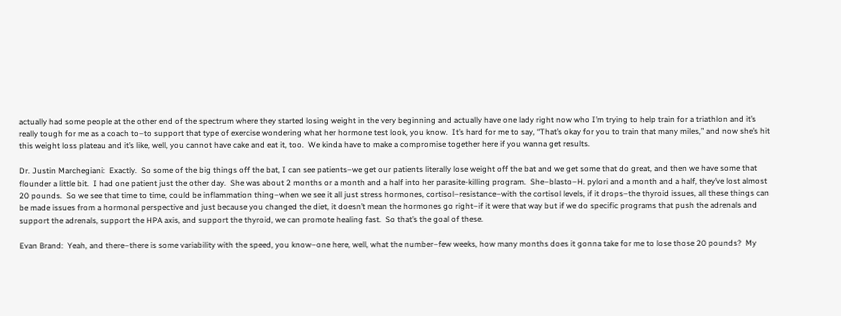actually had some people at the other end of the spectrum where they started losing weight in the very beginning and actually have one lady right now who I’m trying to help train for a triathlon and it’s really tough for me as a coach to–to support that type of exercise wondering what her hormone test look, you know.  It’s hard for me to say, “That’s okay for you to train that many miles,” and now she’s hit this weight loss plateau and it’s like, well, you cannot have cake and eat it, too.  We kinda have to make a compromise together here if you wanna get results.

Dr. Justin Marchegiani:  Exactly.  So some of the big things off the bat, I can see patients–we get our patients literally lose weight off the bat and we get some that do great, and then we have some that flounder a little bit.  I had one patient just the other day.  She was about 2 months or a month and a half into her parasite-killing program.  She–blasto–H. pylori and a month and a half, they’ve lost almost 20 pounds.  So we see that time to time, could be inflammation thing–when we see it all just stress hormones, cortisol–resistance–with the cortisol levels, if it drops–the thyroid issues, all these things can be made issues from a hormonal perspective and just because you changed the diet, it doesn’t mean the hormones go right–if it were that way but if we do specific programs that push the adrenals and support the adrenals, support the HPA axis, and support the thyroid, we can promote healing fast.  So that’s the goal of these.

Evan Brand:  Yeah, and there–there is some variability with the speed, you know–one here, well, what the number–few weeks, how many months does it gonna take for me to lose those 20 pounds?  My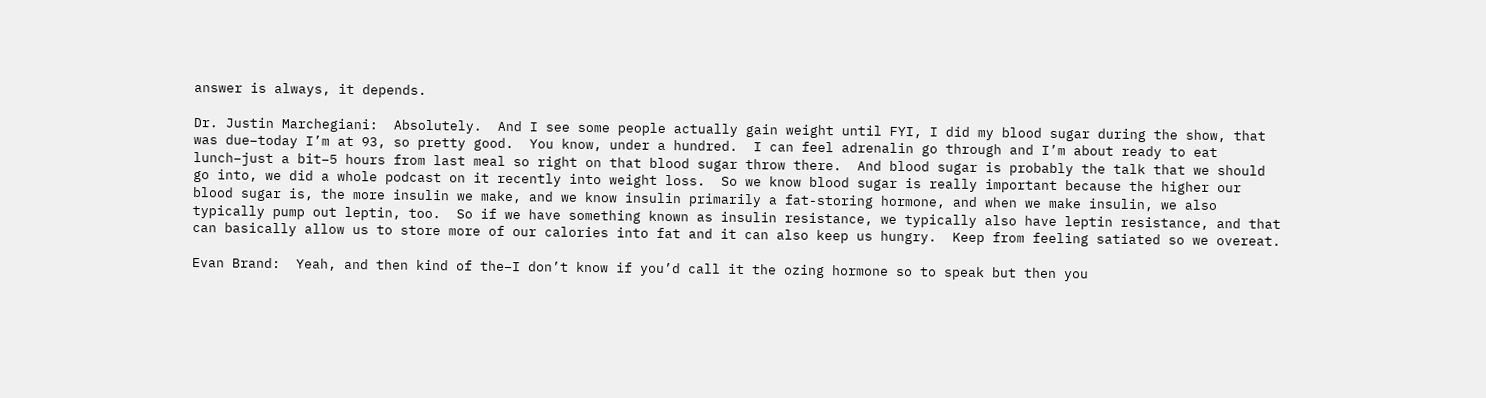answer is always, it depends.

Dr. Justin Marchegiani:  Absolutely.  And I see some people actually gain weight until FYI, I did my blood sugar during the show, that was due–today I’m at 93, so pretty good.  You know, under a hundred.  I can feel adrenalin go through and I’m about ready to eat lunch–just a bit–5 hours from last meal so right on that blood sugar throw there.  And blood sugar is probably the talk that we should go into, we did a whole podcast on it recently into weight loss.  So we know blood sugar is really important because the higher our blood sugar is, the more insulin we make, and we know insulin primarily a fat-storing hormone, and when we make insulin, we also typically pump out leptin, too.  So if we have something known as insulin resistance, we typically also have leptin resistance, and that can basically allow us to store more of our calories into fat and it can also keep us hungry.  Keep from feeling satiated so we overeat.

Evan Brand:  Yeah, and then kind of the–I don’t know if you’d call it the ozing hormone so to speak but then you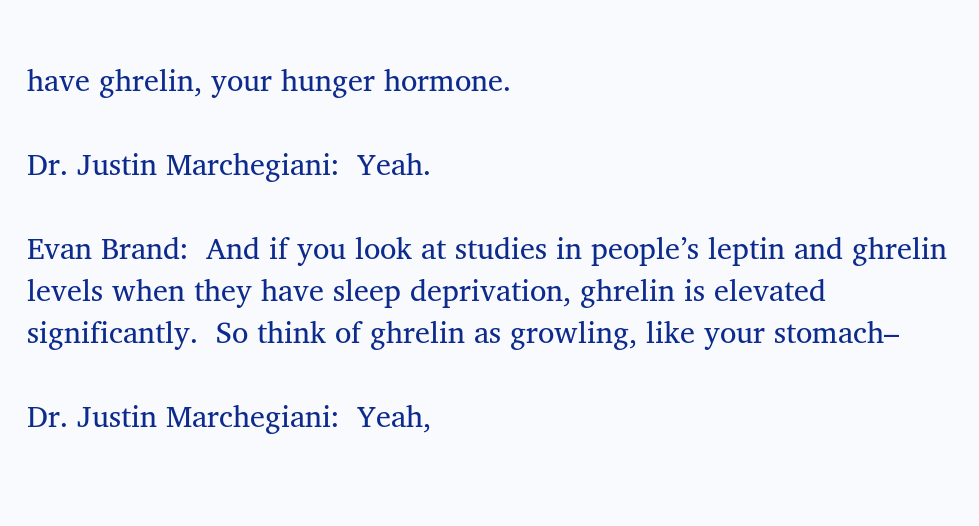have ghrelin, your hunger hormone.

Dr. Justin Marchegiani:  Yeah.

Evan Brand:  And if you look at studies in people’s leptin and ghrelin levels when they have sleep deprivation, ghrelin is elevated significantly.  So think of ghrelin as growling, like your stomach–

Dr. Justin Marchegiani:  Yeah,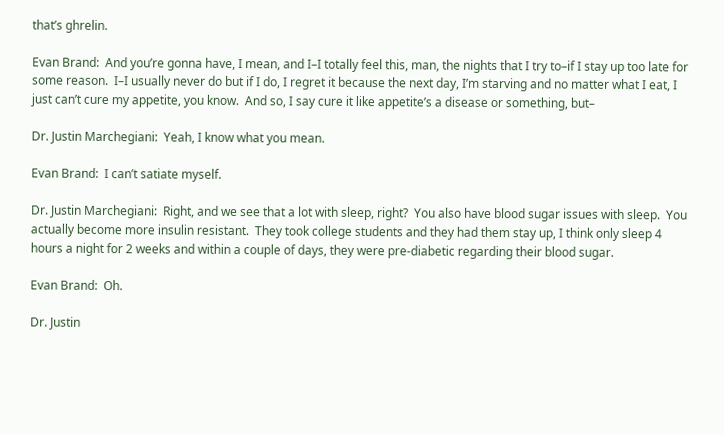that’s ghrelin.

Evan Brand:  And you’re gonna have, I mean, and I–I totally feel this, man, the nights that I try to–if I stay up too late for some reason.  I–I usually never do but if I do, I regret it because the next day, I’m starving and no matter what I eat, I just can’t cure my appetite, you know.  And so, I say cure it like appetite’s a disease or something, but–

Dr. Justin Marchegiani:  Yeah, I know what you mean.

Evan Brand:  I can’t satiate myself.

Dr. Justin Marchegiani:  Right, and we see that a lot with sleep, right?  You also have blood sugar issues with sleep.  You actually become more insulin resistant.  They took college students and they had them stay up, I think only sleep 4 hours a night for 2 weeks and within a couple of days, they were pre-diabetic regarding their blood sugar.

Evan Brand:  Oh.

Dr. Justin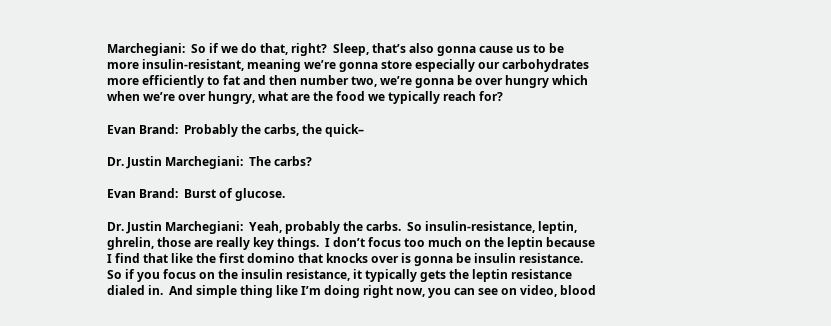Marchegiani:  So if we do that, right?  Sleep, that’s also gonna cause us to be more insulin-resistant, meaning we’re gonna store especially our carbohydrates more efficiently to fat and then number two, we’re gonna be over hungry which when we’re over hungry, what are the food we typically reach for?

Evan Brand:  Probably the carbs, the quick–

Dr. Justin Marchegiani:  The carbs?

Evan Brand:  Burst of glucose.

Dr. Justin Marchegiani:  Yeah, probably the carbs.  So insulin-resistance, leptin, ghrelin, those are really key things.  I don’t focus too much on the leptin because I find that like the first domino that knocks over is gonna be insulin resistance.  So if you focus on the insulin resistance, it typically gets the leptin resistance dialed in.  And simple thing like I’m doing right now, you can see on video, blood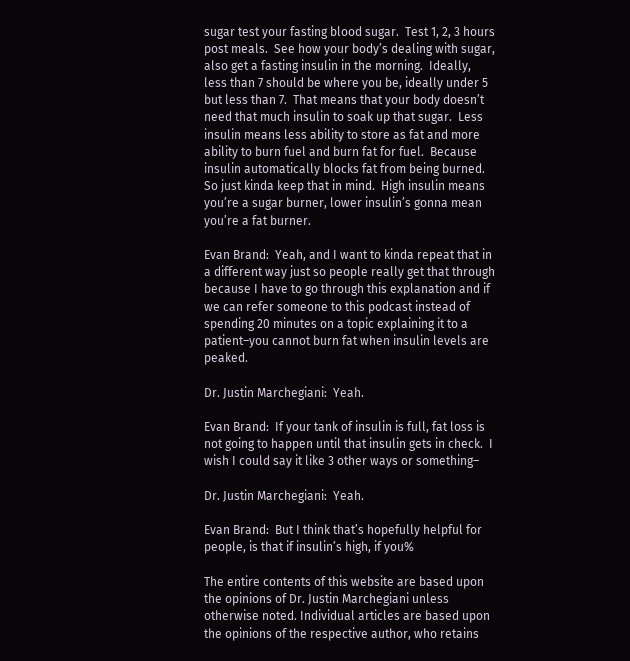sugar test your fasting blood sugar.  Test 1, 2, 3 hours post meals.  See how your body’s dealing with sugar, also get a fasting insulin in the morning.  Ideally, less than 7 should be where you be, ideally under 5 but less than 7.  That means that your body doesn’t need that much insulin to soak up that sugar.  Less insulin means less ability to store as fat and more ability to burn fuel and burn fat for fuel.  Because insulin automatically blocks fat from being burned.  So just kinda keep that in mind.  High insulin means you’re a sugar burner, lower insulin’s gonna mean you’re a fat burner.

Evan Brand:  Yeah, and I want to kinda repeat that in a different way just so people really get that through because I have to go through this explanation and if we can refer someone to this podcast instead of spending 20 minutes on a topic explaining it to a patient–you cannot burn fat when insulin levels are peaked.

Dr. Justin Marchegiani:  Yeah.

Evan Brand:  If your tank of insulin is full, fat loss is not going to happen until that insulin gets in check.  I wish I could say it like 3 other ways or something–

Dr. Justin Marchegiani:  Yeah.

Evan Brand:  But I think that’s hopefully helpful for people, is that if insulin’s high, if you%

The entire contents of this website are based upon the opinions of Dr. Justin Marchegiani unless otherwise noted. Individual articles are based upon the opinions of the respective author, who retains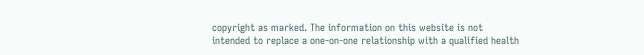copyright as marked. The information on this website is not intended to replace a one-on-one relationship with a qualified health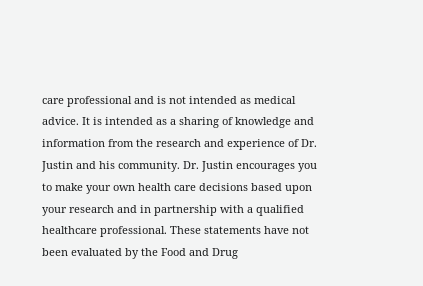care professional and is not intended as medical advice. It is intended as a sharing of knowledge and information from the research and experience of Dr. Justin and his community. Dr. Justin encourages you to make your own health care decisions based upon your research and in partnership with a qualified healthcare professional. These statements have not been evaluated by the Food and Drug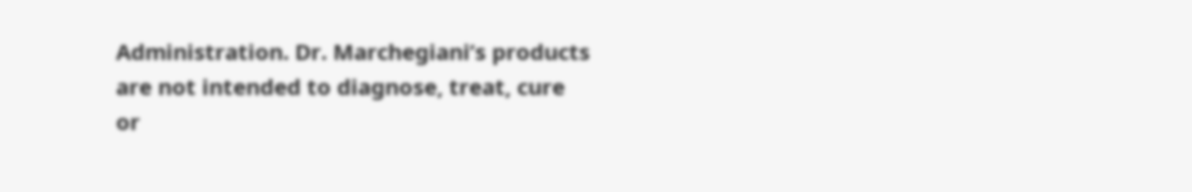Administration. Dr. Marchegiani’s products are not intended to diagnose, treat, cure or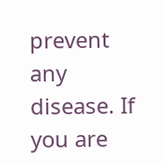prevent any disease. If you are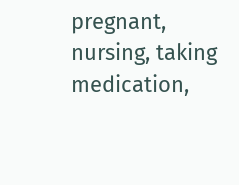pregnant, nursing, taking medication,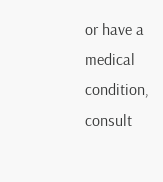or have a medical condition, consult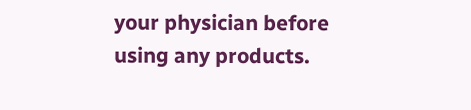your physician before using any products.